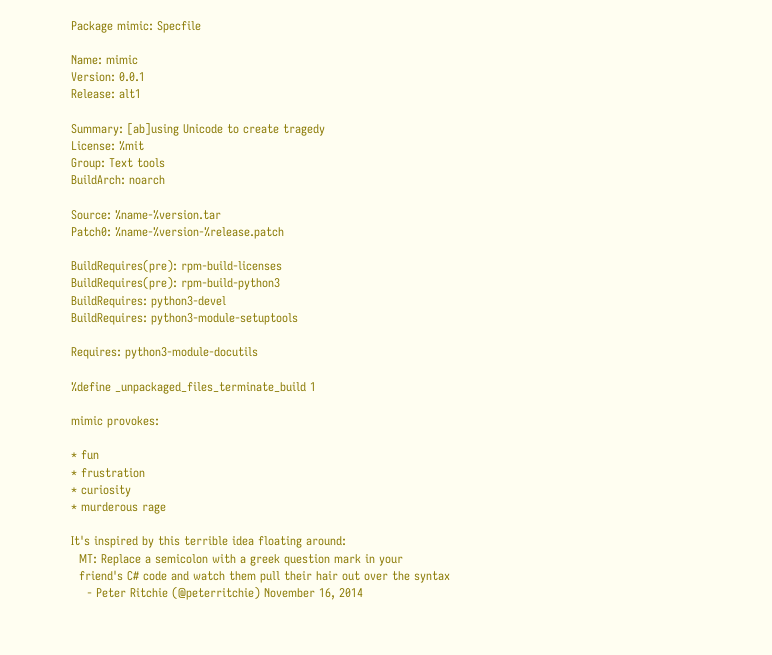Package mimic: Specfile

Name: mimic
Version: 0.0.1
Release: alt1

Summary: [ab]using Unicode to create tragedy
License: %mit
Group: Text tools
BuildArch: noarch

Source: %name-%version.tar
Patch0: %name-%version-%release.patch

BuildRequires(pre): rpm-build-licenses
BuildRequires(pre): rpm-build-python3
BuildRequires: python3-devel
BuildRequires: python3-module-setuptools

Requires: python3-module-docutils

%define _unpackaged_files_terminate_build 1

mimic provokes:

* fun
* frustration
* curiosity
* murderous rage

It's inspired by this terrible idea floating around:
  MT: Replace a semicolon with a greek question mark in your
  friend's C# code and watch them pull their hair out over the syntax
    - Peter Ritchie (@peterritchie) November 16, 2014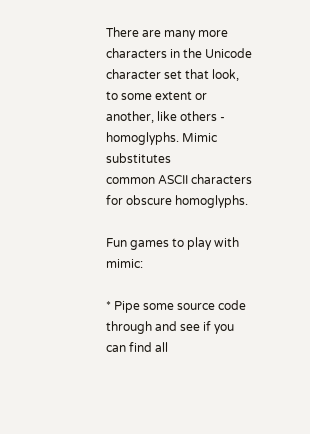There are many more characters in the Unicode character set that look,
to some extent or another, like others - homoglyphs. Mimic substitutes
common ASCII characters for obscure homoglyphs.

Fun games to play with mimic:

* Pipe some source code through and see if you can find all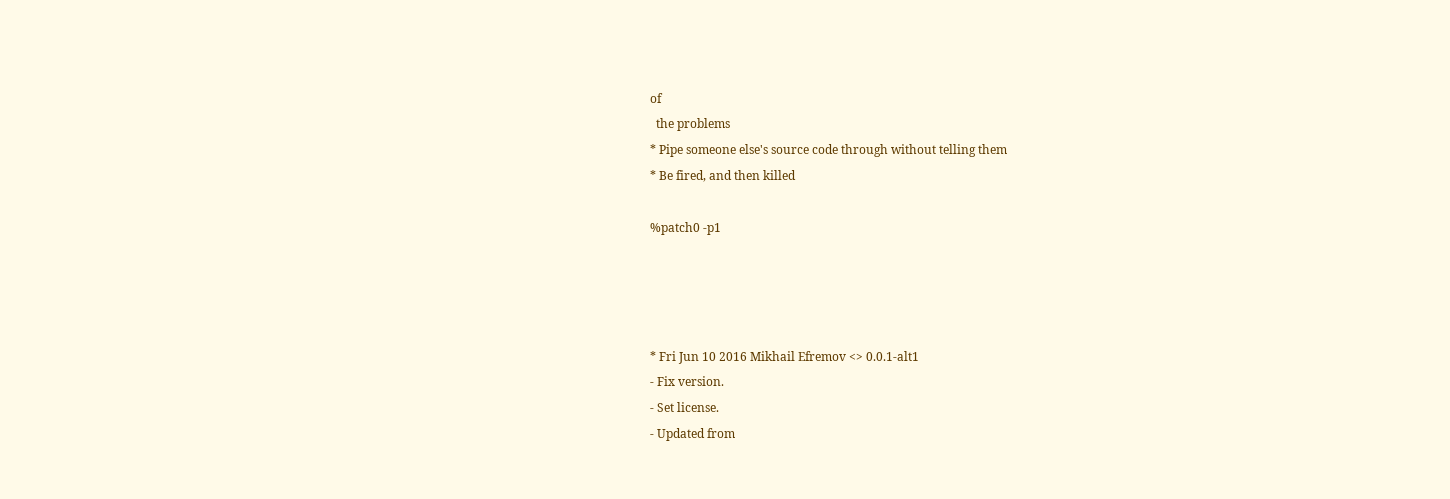of
  the problems
* Pipe someone else's source code through without telling them
* Be fired, and then killed

%patch0 -p1




* Fri Jun 10 2016 Mikhail Efremov <> 0.0.1-alt1
- Fix version.
- Set license.
- Updated from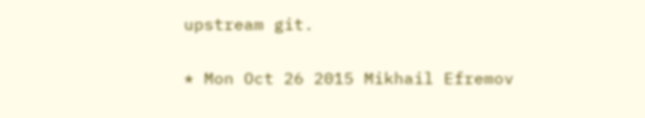upstream git.

* Mon Oct 26 2015 Mikhail Efremov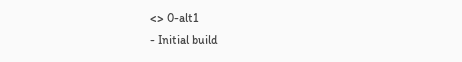<> 0-alt1
- Initial build